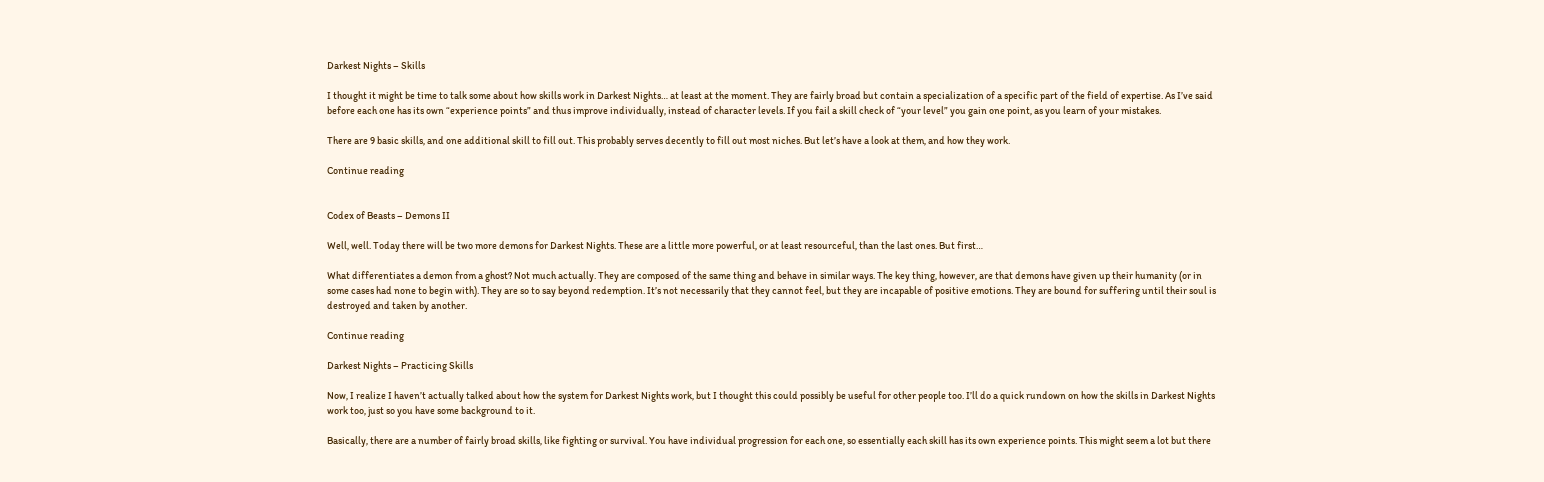Darkest Nights – Skills

I thought it might be time to talk some about how skills work in Darkest Nights… at least at the moment. They are fairly broad but contain a specialization of a specific part of the field of expertise. As I’ve said before each one has its own “experience points” and thus improve individually, instead of character levels. If you fail a skill check of “your level” you gain one point, as you learn of your mistakes.

There are 9 basic skills, and one additional skill to fill out. This probably serves decently to fill out most niches. But let’s have a look at them, and how they work.

Continue reading


Codex of Beasts – Demons II

Well, well. Today there will be two more demons for Darkest Nights. These are a little more powerful, or at least resourceful, than the last ones. But first…

What differentiates a demon from a ghost? Not much actually. They are composed of the same thing and behave in similar ways. The key thing, however, are that demons have given up their humanity (or in some cases had none to begin with). They are so to say beyond redemption. It’s not necessarily that they cannot feel, but they are incapable of positive emotions. They are bound for suffering until their soul is destroyed and taken by another.

Continue reading

Darkest Nights – Practicing Skills

Now, I realize I haven’t actually talked about how the system for Darkest Nights work, but I thought this could possibly be useful for other people too. I’ll do a quick rundown on how the skills in Darkest Nights work too, just so you have some background to it.

Basically, there are a number of fairly broad skills, like fighting or survival. You have individual progression for each one, so essentially each skill has its own experience points. This might seem a lot but there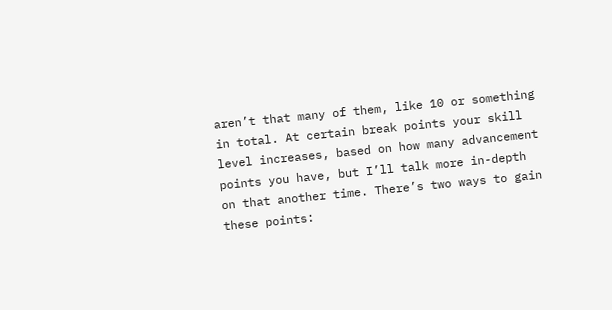aren’t that many of them, like 10 or something in total. At certain break points your skill level increases, based on how many advancement points you have, but I’ll talk more in-depth on that another time. There’s two ways to gain these points: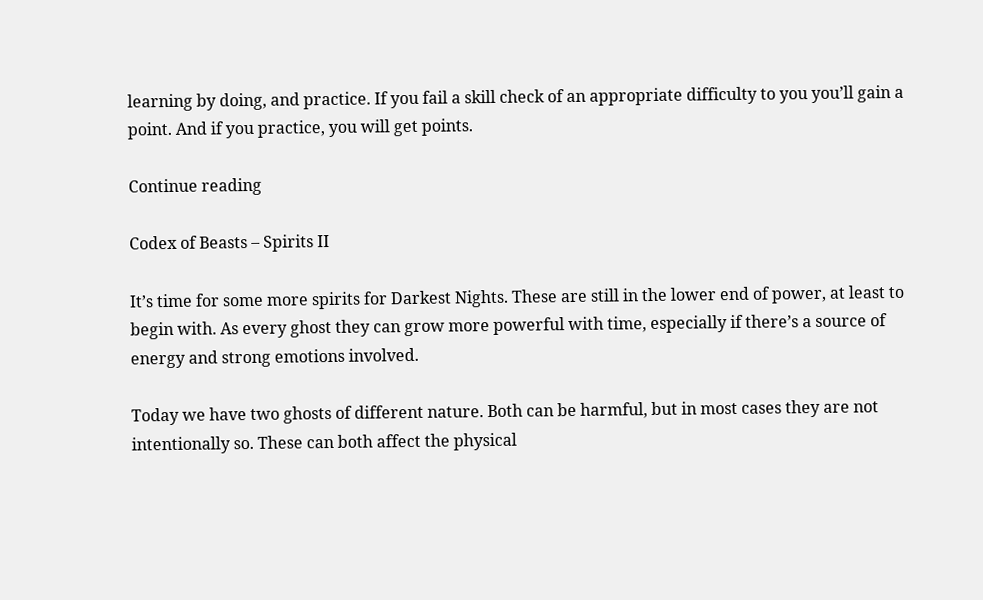learning by doing, and practice. If you fail a skill check of an appropriate difficulty to you you’ll gain a point. And if you practice, you will get points.

Continue reading

Codex of Beasts – Spirits II

It’s time for some more spirits for Darkest Nights. These are still in the lower end of power, at least to begin with. As every ghost they can grow more powerful with time, especially if there’s a source of energy and strong emotions involved.

Today we have two ghosts of different nature. Both can be harmful, but in most cases they are not intentionally so. These can both affect the physical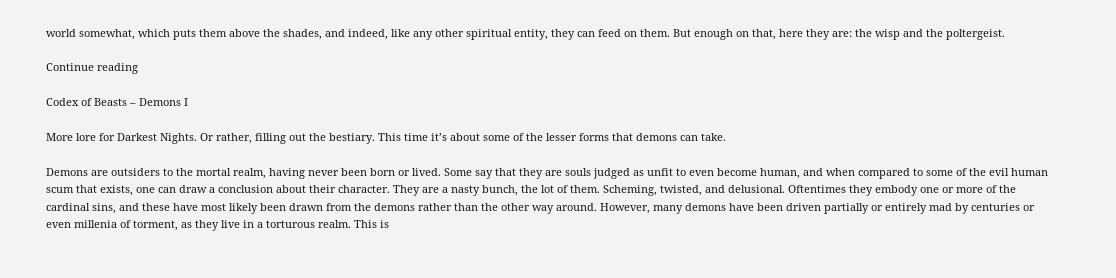world somewhat, which puts them above the shades, and indeed, like any other spiritual entity, they can feed on them. But enough on that, here they are: the wisp and the poltergeist.

Continue reading

Codex of Beasts – Demons I

More lore for Darkest Nights. Or rather, filling out the bestiary. This time it’s about some of the lesser forms that demons can take.

Demons are outsiders to the mortal realm, having never been born or lived. Some say that they are souls judged as unfit to even become human, and when compared to some of the evil human scum that exists, one can draw a conclusion about their character. They are a nasty bunch, the lot of them. Scheming, twisted, and delusional. Oftentimes they embody one or more of the cardinal sins, and these have most likely been drawn from the demons rather than the other way around. However, many demons have been driven partially or entirely mad by centuries or even millenia of torment, as they live in a torturous realm. This is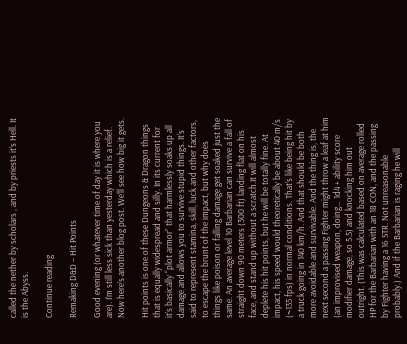called the nether by scholars , and by priests it’s Hell. It is the Abyss.

Continue reading

Remaking D&D – Hit Points

Good evening (or whatever time of day it is where you are). I’m still less sick than yesterday which is a relief. Now here’s another blog post. We’ll see how big it gets.

Hit points is one of these Dungeons & Dragon things that is equally widespread and silly. In its current for it’s basically “plot armor” that harmlessly soaks up all damage and allows you to survive stupid things. It’s said to represent stamina, skill, luck and other factors, to escape the brunt of the impact, but why does things like poison or falling damage get soaked just the same. An average level 10 Barbarian can survive a fall of straight down 90 meters (300 ft) landing flat on his face, and stand up without a scratch.It will almost deplete his hit points, but he will be totally fine. At impact, his speed would theoretically be about 40 m/s (~135 fps) in normal conditions. That’s like being hit by a truck going in 140 km/h. And that should be both more avoidable and survivable. And the thing is, the next second a passing Fighter might throw a leaf at him (an improvised weapon, doing… 1d4 + ability score modifier damage, so 5.5) and knocking him out outright. (This was calculated based on average rolled HP for the Barbarian with an 18 CON, and the passing by Fighter having a 16 STR. Not unreasonable probably.) And if the Barbarian is raging he will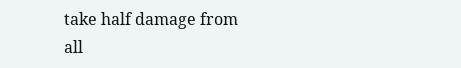take half damage from all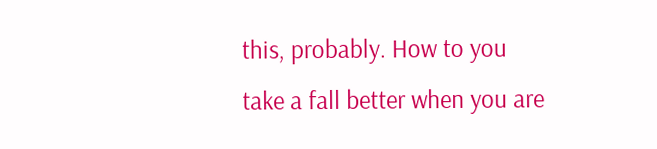this, probably. How to you take a fall better when you are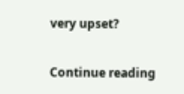very upset?

Continue reading